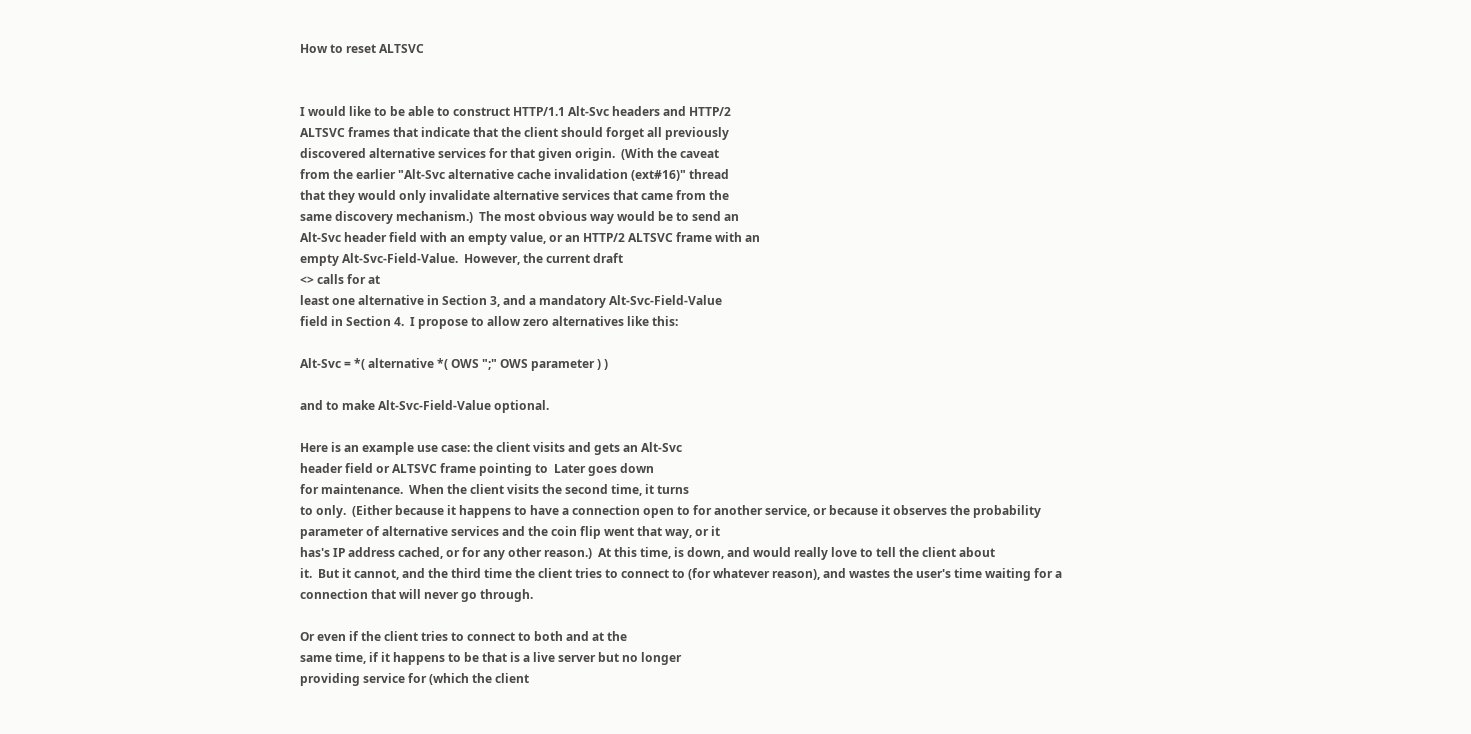How to reset ALTSVC


I would like to be able to construct HTTP/1.1 Alt-Svc headers and HTTP/2
ALTSVC frames that indicate that the client should forget all previously
discovered alternative services for that given origin.  (With the caveat
from the earlier "Alt-Svc alternative cache invalidation (ext#16)" thread
that they would only invalidate alternative services that came from the
same discovery mechanism.)  The most obvious way would be to send an
Alt-Svc header field with an empty value, or an HTTP/2 ALTSVC frame with an
empty Alt-Svc-Field-Value.  However, the current draft
<> calls for at
least one alternative in Section 3, and a mandatory Alt-Svc-Field-Value
field in Section 4.  I propose to allow zero alternatives like this:

Alt-Svc = *( alternative *( OWS ";" OWS parameter ) )

and to make Alt-Svc-Field-Value optional.

Here is an example use case: the client visits and gets an Alt-Svc
header field or ALTSVC frame pointing to  Later goes down
for maintenance.  When the client visits the second time, it turns
to only.  (Either because it happens to have a connection open to for another service, or because it observes the probability
parameter of alternative services and the coin flip went that way, or it
has's IP address cached, or for any other reason.)  At this time, is down, and would really love to tell the client about
it.  But it cannot, and the third time the client tries to connect to (for whatever reason), and wastes the user's time waiting for a
connection that will never go through.

Or even if the client tries to connect to both and at the
same time, if it happens to be that is a live server but no longer
providing service for (which the client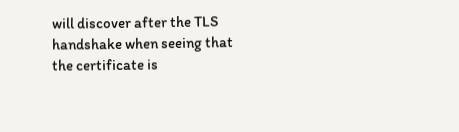will discover after the TLS
handshake when seeing that the certificate is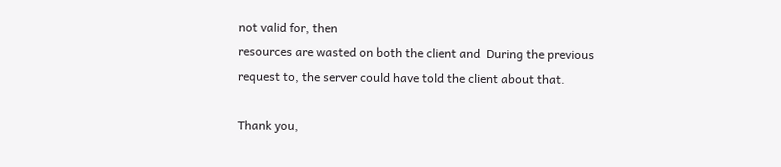not valid for, then
resources are wasted on both the client and  During the previous
request to, the server could have told the client about that.

Thank you,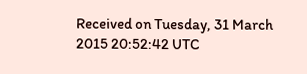Received on Tuesday, 31 March 2015 20:52:42 UTC